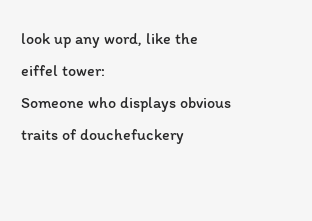look up any word, like the eiffel tower:
Someone who displays obvious traits of douchefuckery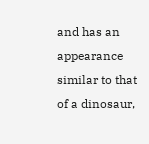and has an appearance similar to that of a dinosaur,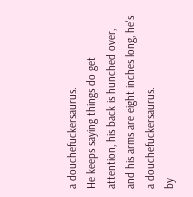a douchefuckersaurus.
He keeps saying things do get attention, his back is hunched over, and his arms are eight inches long, he's a douchefuckersaurus.
by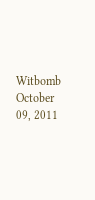Witbomb October 09, 2011